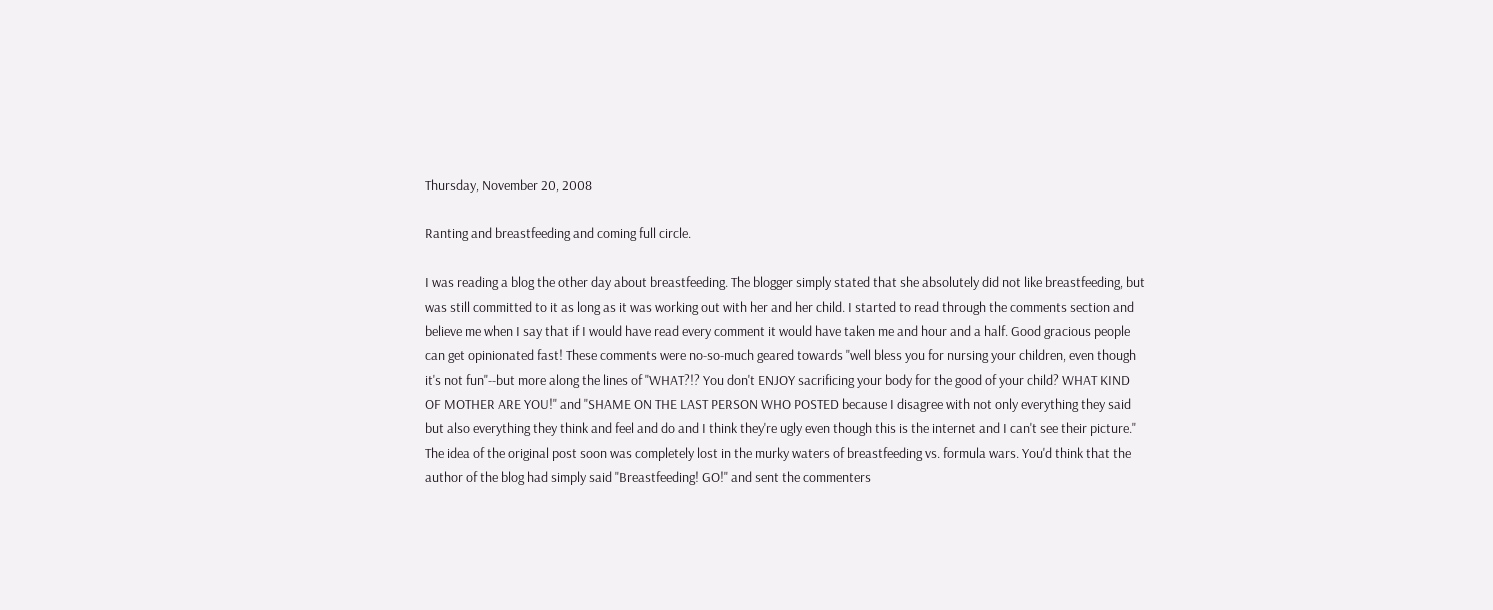Thursday, November 20, 2008

Ranting and breastfeeding and coming full circle.

I was reading a blog the other day about breastfeeding. The blogger simply stated that she absolutely did not like breastfeeding, but was still committed to it as long as it was working out with her and her child. I started to read through the comments section and believe me when I say that if I would have read every comment it would have taken me and hour and a half. Good gracious people can get opinionated fast! These comments were no-so-much geared towards "well bless you for nursing your children, even though it's not fun"--but more along the lines of "WHAT?!? You don't ENJOY sacrificing your body for the good of your child? WHAT KIND OF MOTHER ARE YOU!" and "SHAME ON THE LAST PERSON WHO POSTED because I disagree with not only everything they said but also everything they think and feel and do and I think they're ugly even though this is the internet and I can't see their picture." The idea of the original post soon was completely lost in the murky waters of breastfeeding vs. formula wars. You'd think that the author of the blog had simply said "Breastfeeding! GO!" and sent the commenters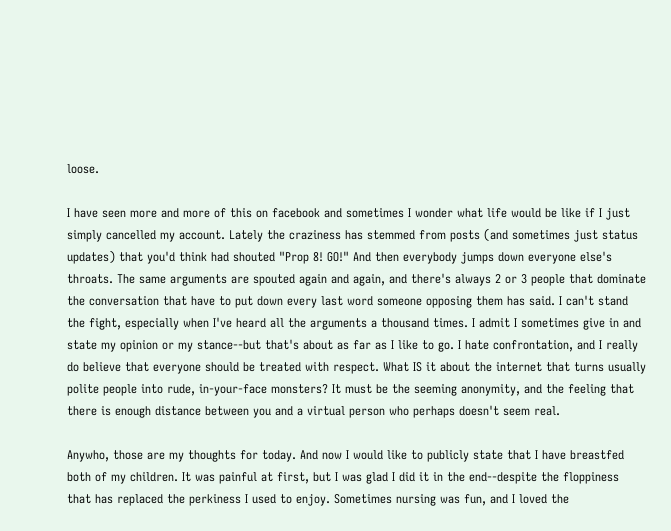loose.

I have seen more and more of this on facebook and sometimes I wonder what life would be like if I just simply cancelled my account. Lately the craziness has stemmed from posts (and sometimes just status updates) that you'd think had shouted "Prop 8! GO!" And then everybody jumps down everyone else's throats. The same arguments are spouted again and again, and there's always 2 or 3 people that dominate the conversation that have to put down every last word someone opposing them has said. I can't stand the fight, especially when I've heard all the arguments a thousand times. I admit I sometimes give in and state my opinion or my stance--but that's about as far as I like to go. I hate confrontation, and I really do believe that everyone should be treated with respect. What IS it about the internet that turns usually polite people into rude, in-your-face monsters? It must be the seeming anonymity, and the feeling that there is enough distance between you and a virtual person who perhaps doesn't seem real.

Anywho, those are my thoughts for today. And now I would like to publicly state that I have breastfed both of my children. It was painful at first, but I was glad I did it in the end--despite the floppiness that has replaced the perkiness I used to enjoy. Sometimes nursing was fun, and I loved the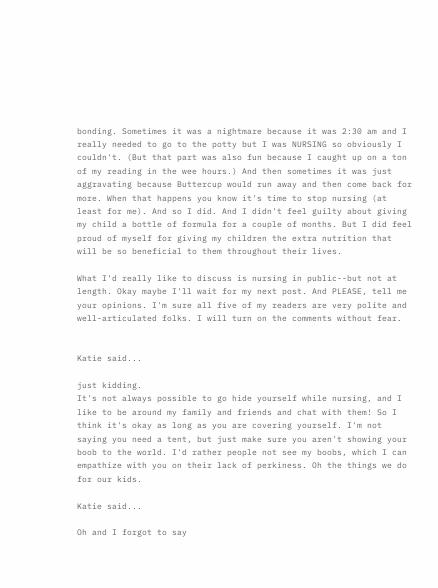bonding. Sometimes it was a nightmare because it was 2:30 am and I really needed to go to the potty but I was NURSING so obviously I couldn't. (But that part was also fun because I caught up on a ton of my reading in the wee hours.) And then sometimes it was just aggravating because Buttercup would run away and then come back for more. When that happens you know it's time to stop nursing (at least for me). And so I did. And I didn't feel guilty about giving my child a bottle of formula for a couple of months. But I did feel proud of myself for giving my children the extra nutrition that will be so beneficial to them throughout their lives.

What I'd really like to discuss is nursing in public--but not at length. Okay maybe I'll wait for my next post. And PLEASE, tell me your opinions. I'm sure all five of my readers are very polite and well-articulated folks. I will turn on the comments without fear.


Katie said...

just kidding.
It's not always possible to go hide yourself while nursing, and I like to be around my family and friends and chat with them! So I think it's okay as long as you are covering yourself. I'm not saying you need a tent, but just make sure you aren't showing your boob to the world. I'd rather people not see my boobs, which I can empathize with you on their lack of perkiness. Oh the things we do for our kids.

Katie said...

Oh and I forgot to say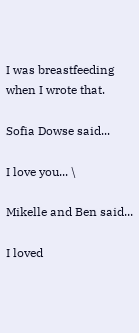I was breastfeeding when I wrote that.

Sofia Dowse said...

I love you... \

Mikelle and Ben said...

I loved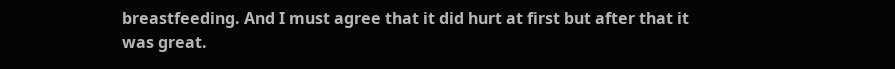breastfeeding. And I must agree that it did hurt at first but after that it was great.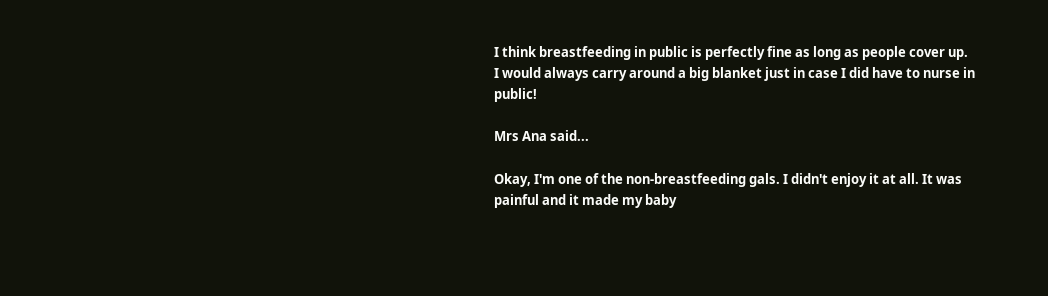I think breastfeeding in public is perfectly fine as long as people cover up. I would always carry around a big blanket just in case I did have to nurse in public!

Mrs Ana said...

Okay, I'm one of the non-breastfeeding gals. I didn't enjoy it at all. It was painful and it made my baby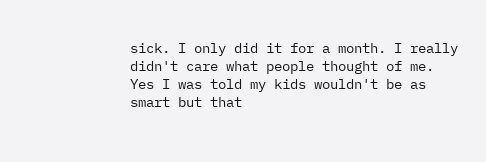sick. I only did it for a month. I really didn't care what people thought of me. Yes I was told my kids wouldn't be as smart but that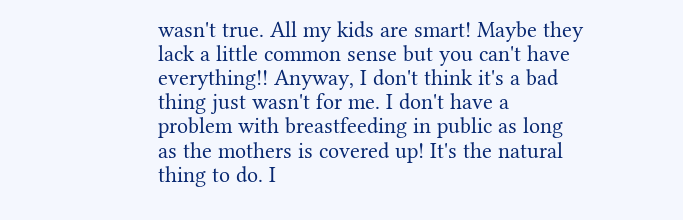wasn't true. All my kids are smart! Maybe they lack a little common sense but you can't have everything!! Anyway, I don't think it's a bad thing just wasn't for me. I don't have a problem with breastfeeding in public as long as the mothers is covered up! It's the natural thing to do. I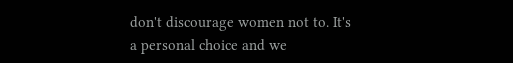don't discourage women not to. It's a personal choice and we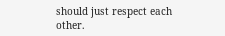should just respect each other.